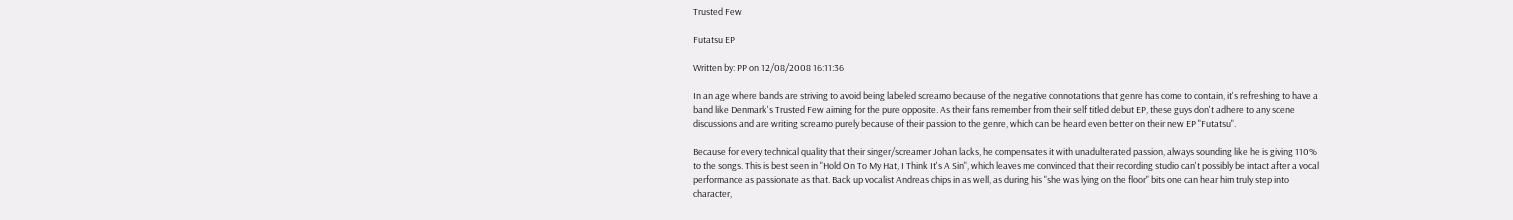Trusted Few

Futatsu EP

Written by: PP on 12/08/2008 16:11:36

In an age where bands are striving to avoid being labeled screamo because of the negative connotations that genre has come to contain, it's refreshing to have a band like Denmark's Trusted Few aiming for the pure opposite. As their fans remember from their self titled debut EP, these guys don't adhere to any scene discussions and are writing screamo purely because of their passion to the genre, which can be heard even better on their new EP "Futatsu".

Because for every technical quality that their singer/screamer Johan lacks, he compensates it with unadulterated passion, always sounding like he is giving 110% to the songs. This is best seen in "Hold On To My Hat, I Think It's A Sin", which leaves me convinced that their recording studio can't possibly be intact after a vocal performance as passionate as that. Back up vocalist Andreas chips in as well, as during his "she was lying on the floor" bits one can hear him truly step into character,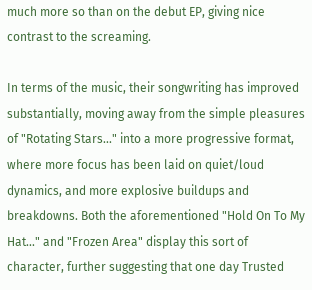much more so than on the debut EP, giving nice contrast to the screaming.

In terms of the music, their songwriting has improved substantially, moving away from the simple pleasures of "Rotating Stars..." into a more progressive format, where more focus has been laid on quiet/loud dynamics, and more explosive buildups and breakdowns. Both the aforementioned "Hold On To My Hat..." and "Frozen Area" display this sort of character, further suggesting that one day Trusted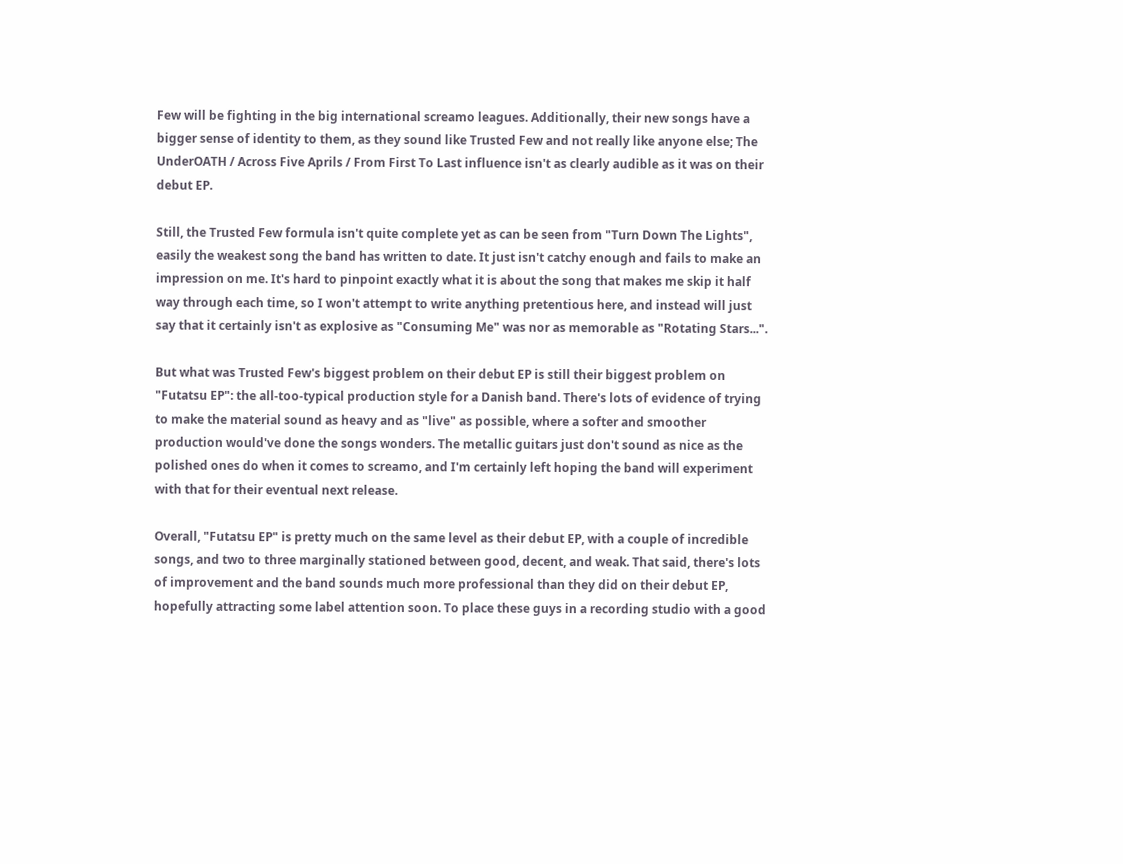Few will be fighting in the big international screamo leagues. Additionally, their new songs have a bigger sense of identity to them, as they sound like Trusted Few and not really like anyone else; The UnderOATH / Across Five Aprils / From First To Last influence isn't as clearly audible as it was on their debut EP.

Still, the Trusted Few formula isn't quite complete yet as can be seen from "Turn Down The Lights", easily the weakest song the band has written to date. It just isn't catchy enough and fails to make an impression on me. It's hard to pinpoint exactly what it is about the song that makes me skip it half way through each time, so I won't attempt to write anything pretentious here, and instead will just say that it certainly isn't as explosive as "Consuming Me" was nor as memorable as "Rotating Stars...".

But what was Trusted Few's biggest problem on their debut EP is still their biggest problem on "Futatsu EP": the all-too-typical production style for a Danish band. There's lots of evidence of trying to make the material sound as heavy and as "live" as possible, where a softer and smoother production would've done the songs wonders. The metallic guitars just don't sound as nice as the polished ones do when it comes to screamo, and I'm certainly left hoping the band will experiment with that for their eventual next release.

Overall, "Futatsu EP" is pretty much on the same level as their debut EP, with a couple of incredible songs, and two to three marginally stationed between good, decent, and weak. That said, there's lots of improvement and the band sounds much more professional than they did on their debut EP, hopefully attracting some label attention soon. To place these guys in a recording studio with a good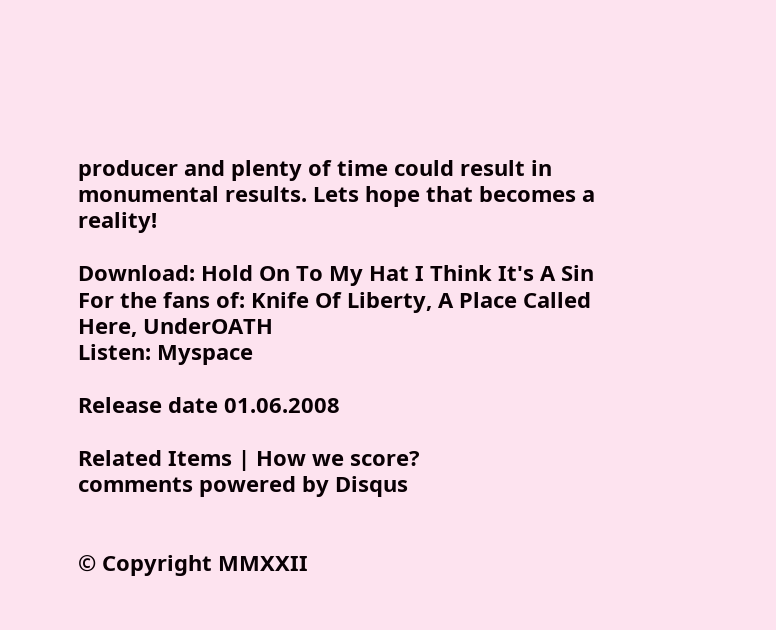producer and plenty of time could result in monumental results. Lets hope that becomes a reality!

Download: Hold On To My Hat I Think It's A Sin
For the fans of: Knife Of Liberty, A Place Called Here, UnderOATH
Listen: Myspace

Release date 01.06.2008

Related Items | How we score?
comments powered by Disqus


© Copyright MMXXII